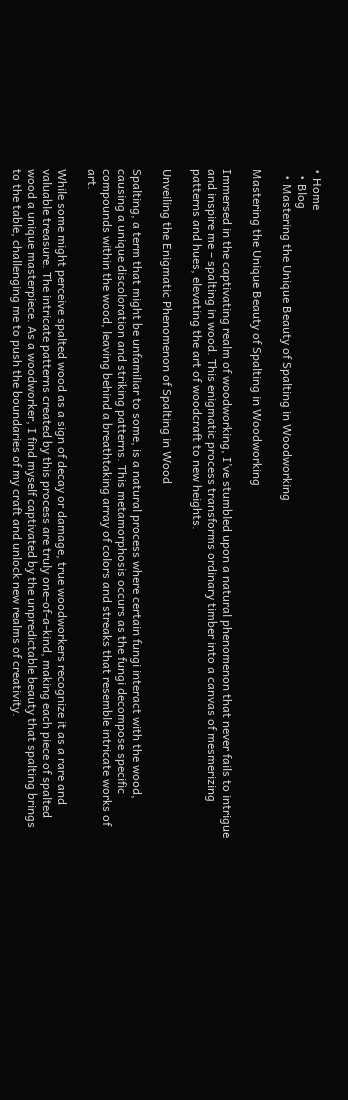• Home
  • Blog
  • Mastering the Unique Beauty of Spalting in Woodworking

Mastering the Unique Beauty of Spalting in Woodworking

Immersed in the captivating realm of woodworking, I’ve stumbled upon a natural phenomenon that never fails to intrigue and inspire me – spalting in wood. This enigmatic process transforms ordinary timber into a canvas of mesmerizing patterns and hues, elevating the art of woodcraft to new heights.

Unveiling the Enigmatic Phenomenon of Spalting in Wood

Spalting, a term that might be unfamiliar to some, is a natural process where certain fungi interact with the wood, causing a unique discoloration and striking patterns. This metamorphosis occurs as the fungi decompose specific compounds within the wood, leaving behind a breathtaking array of colors and streaks that resemble intricate works of art.

While some might perceive spalted wood as a sign of decay or damage, true woodworkers recognize it as a rare and valuable treasure. The intricate patterns created by this process are truly one-of-a-kind, making each piece of spalted wood a unique masterpiece. As a woodworker, I find myself captivated by the unpredictable beauty that spalting brings to the table, challenging me to push the boundaries of my craft and unlock new realms of creativity.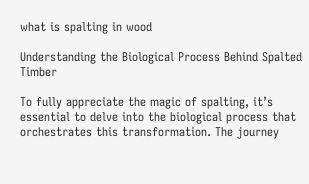what is spalting in wood

Understanding the Biological Process Behind Spalted Timber

To fully appreciate the magic of spalting, it’s essential to delve into the biological process that orchestrates this transformation. The journey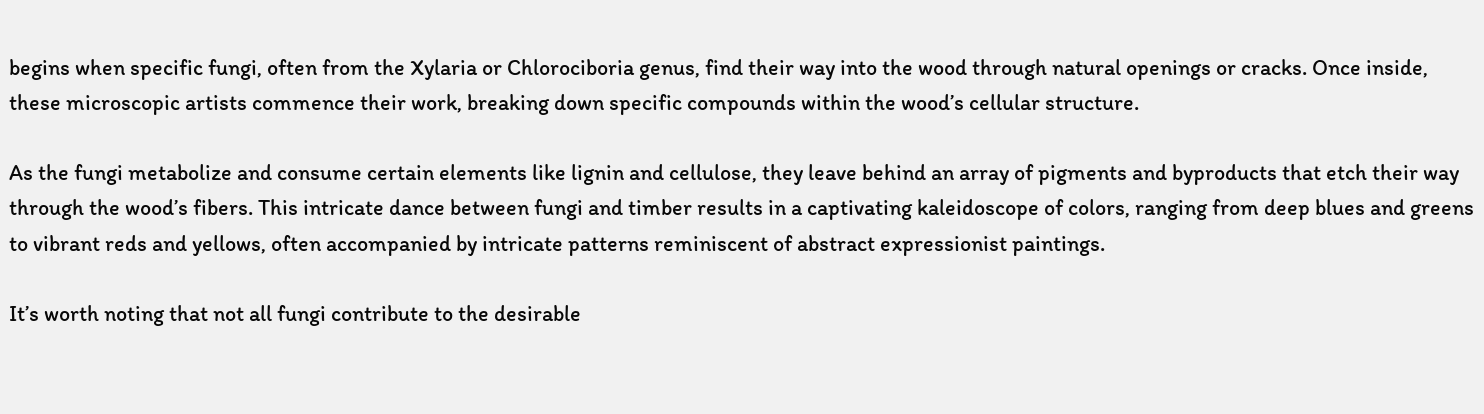begins when specific fungi, often from the Xylaria or Chlorociboria genus, find their way into the wood through natural openings or cracks. Once inside, these microscopic artists commence their work, breaking down specific compounds within the wood’s cellular structure.

As the fungi metabolize and consume certain elements like lignin and cellulose, they leave behind an array of pigments and byproducts that etch their way through the wood’s fibers. This intricate dance between fungi and timber results in a captivating kaleidoscope of colors, ranging from deep blues and greens to vibrant reds and yellows, often accompanied by intricate patterns reminiscent of abstract expressionist paintings.

It’s worth noting that not all fungi contribute to the desirable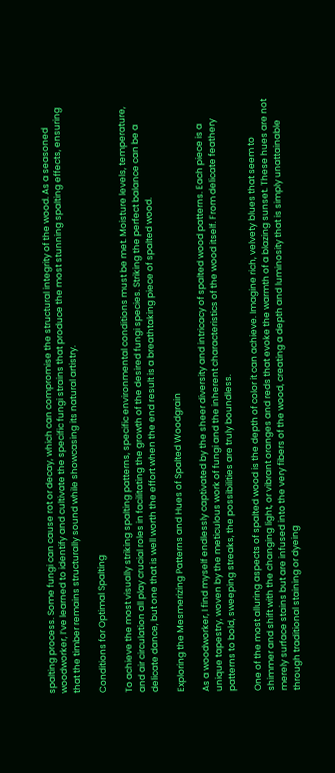spalting process. Some fungi can cause rot or decay, which can compromise the structural integrity of the wood. As a seasoned woodworker, I’ve learned to identify and cultivate the specific fungi strains that produce the most stunning spalting effects, ensuring that the timber remains structurally sound while showcasing its natural artistry.

Conditions for Optimal Spalting

To achieve the most visually striking spalting patterns, specific environmental conditions must be met. Moisture levels, temperature, and air circulation all play crucial roles in facilitating the growth of the desired fungi species. Striking the perfect balance can be a delicate dance, but one that is well worth the effort when the end result is a breathtaking piece of spalted wood.

Exploring the Mesmerizing Patterns and Hues of Spalted Woodgrain

As a woodworker, I find myself endlessly captivated by the sheer diversity and intricacy of spalted wood patterns. Each piece is a unique tapestry, woven by the meticulous work of fungi and the inherent characteristics of the wood itself. From delicate feathery patterns to bold, sweeping streaks, the possibilities are truly boundless.

One of the most alluring aspects of spalted wood is the depth of color it can achieve. Imagine rich, velvety blues that seem to shimmer and shift with the changing light, or vibrant oranges and reds that evoke the warmth of a blazing sunset. These hues are not merely surface stains but are infused into the very fibers of the wood, creating a depth and luminosity that is simply unattainable through traditional staining or dyeing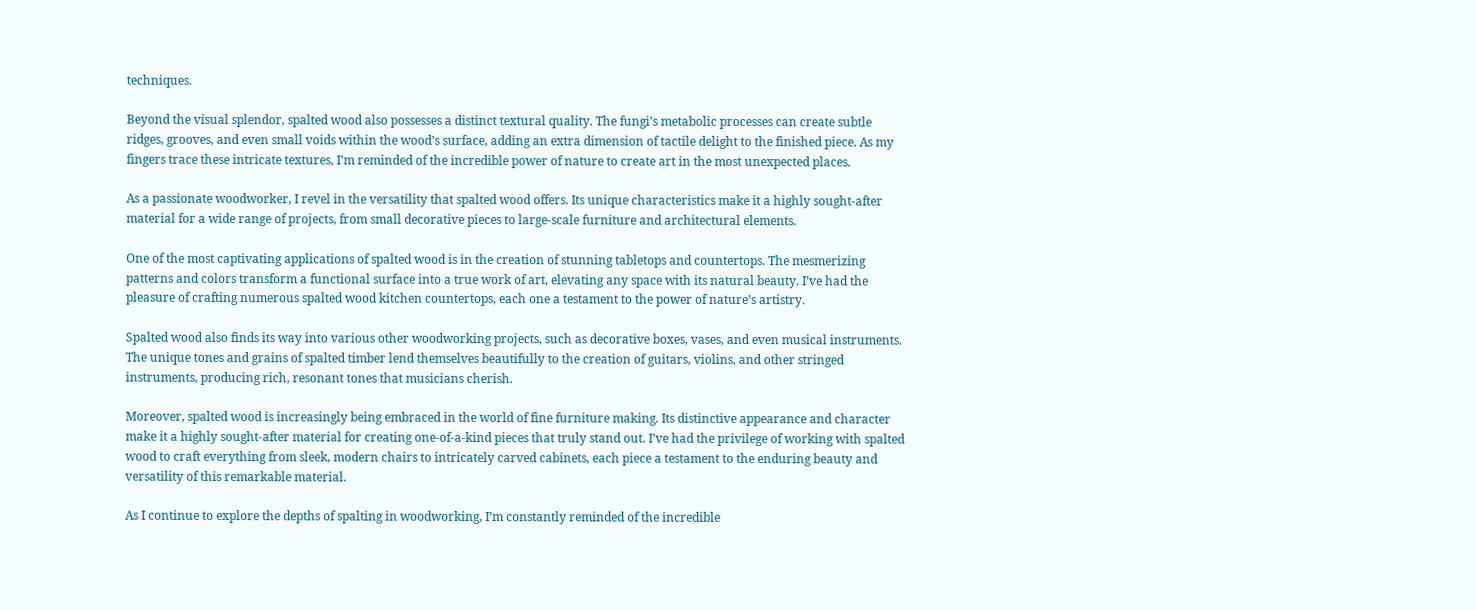techniques.

Beyond the visual splendor, spalted wood also possesses a distinct textural quality. The fungi’s metabolic processes can create subtle ridges, grooves, and even small voids within the wood’s surface, adding an extra dimension of tactile delight to the finished piece. As my fingers trace these intricate textures, I’m reminded of the incredible power of nature to create art in the most unexpected places.

As a passionate woodworker, I revel in the versatility that spalted wood offers. Its unique characteristics make it a highly sought-after material for a wide range of projects, from small decorative pieces to large-scale furniture and architectural elements.

One of the most captivating applications of spalted wood is in the creation of stunning tabletops and countertops. The mesmerizing patterns and colors transform a functional surface into a true work of art, elevating any space with its natural beauty. I’ve had the pleasure of crafting numerous spalted wood kitchen countertops, each one a testament to the power of nature’s artistry.

Spalted wood also finds its way into various other woodworking projects, such as decorative boxes, vases, and even musical instruments. The unique tones and grains of spalted timber lend themselves beautifully to the creation of guitars, violins, and other stringed instruments, producing rich, resonant tones that musicians cherish.

Moreover, spalted wood is increasingly being embraced in the world of fine furniture making. Its distinctive appearance and character make it a highly sought-after material for creating one-of-a-kind pieces that truly stand out. I’ve had the privilege of working with spalted wood to craft everything from sleek, modern chairs to intricately carved cabinets, each piece a testament to the enduring beauty and versatility of this remarkable material.

As I continue to explore the depths of spalting in woodworking, I’m constantly reminded of the incredible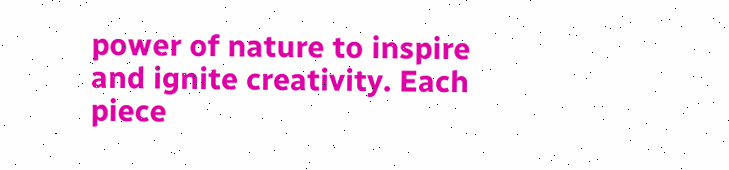power of nature to inspire and ignite creativity. Each piece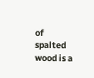of spalted wood is a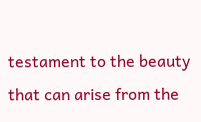testament to the beauty that can arise from the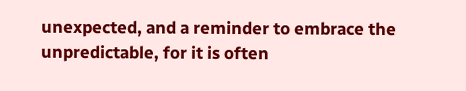unexpected, and a reminder to embrace the unpredictable, for it is often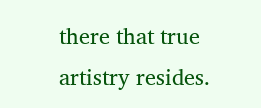there that true artistry resides.